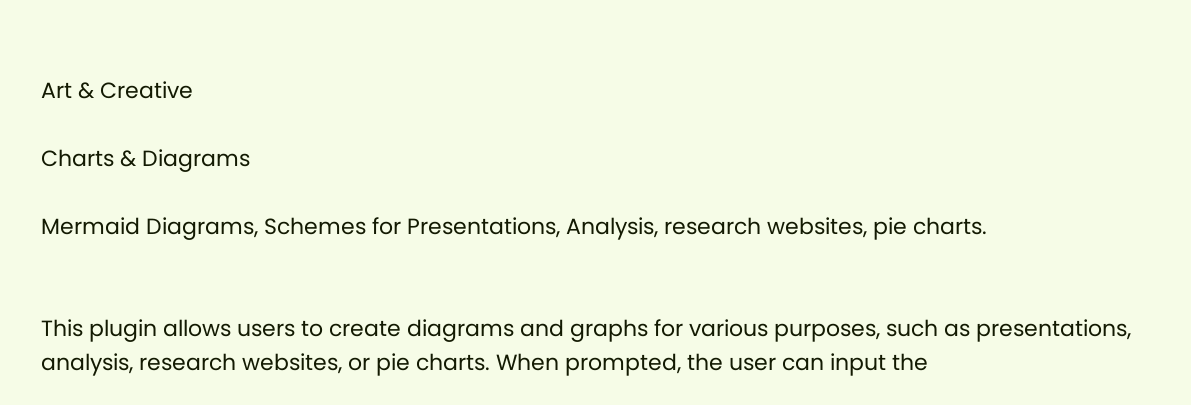Art & Creative

Charts & Diagrams

Mermaid Diagrams, Schemes for Presentations, Analysis, research websites, pie charts.


This plugin allows users to create diagrams and graphs for various purposes, such as presentations, analysis, research websites, or pie charts. When prompted, the user can input the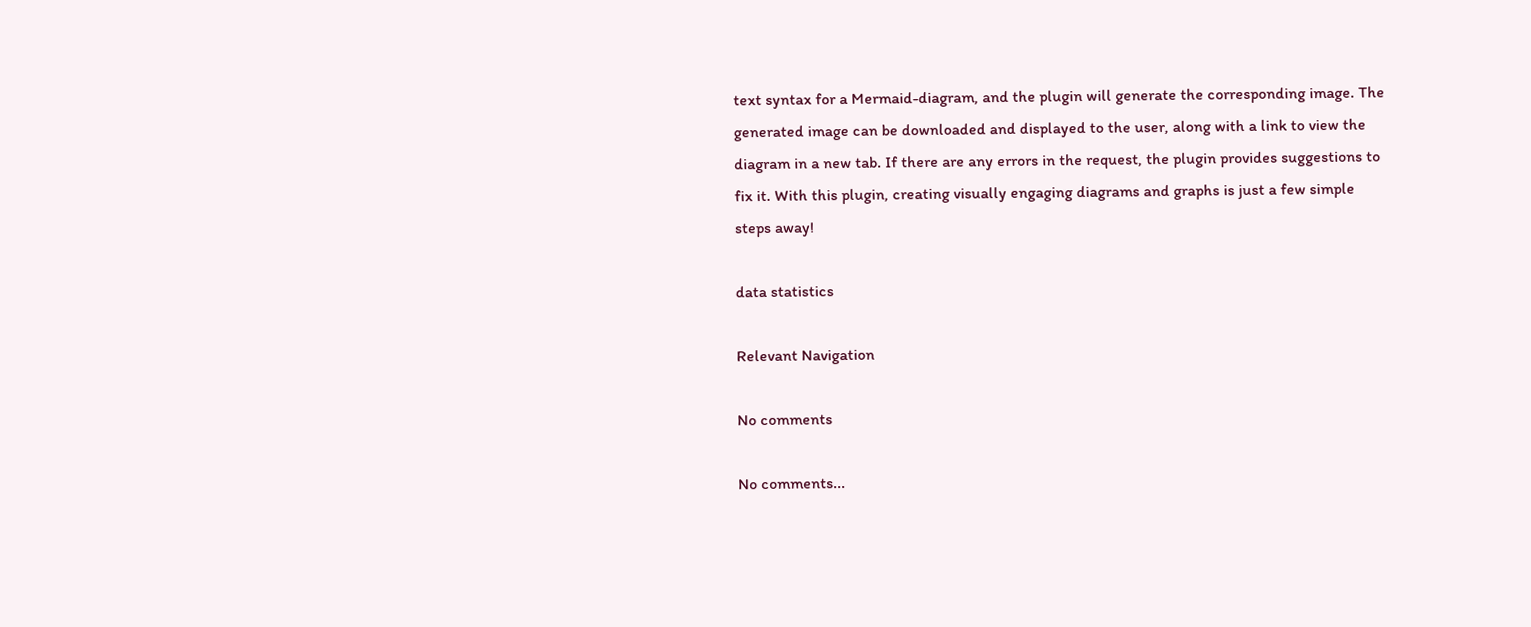text syntax for a Mermaid-diagram, and the plugin will generate the corresponding image. The generated image can be downloaded and displayed to the user, along with a link to view the diagram in a new tab. If there are any errors in the request, the plugin provides suggestions to fix it. With this plugin, creating visually engaging diagrams and graphs is just a few simple steps away!

data statistics

Relevant Navigation

No comments

No comments...